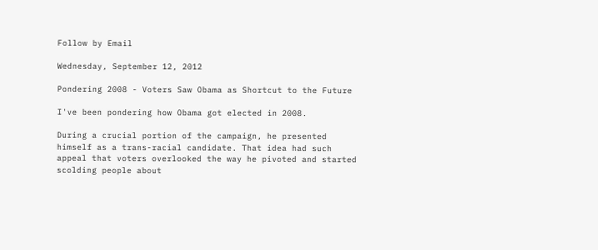Follow by Email

Wednesday, September 12, 2012

Pondering 2008 - Voters Saw Obama as Shortcut to the Future

I've been pondering how Obama got elected in 2008.

During a crucial portion of the campaign, he presented himself as a trans-racial candidate. That idea had such appeal that voters overlooked the way he pivoted and started scolding people about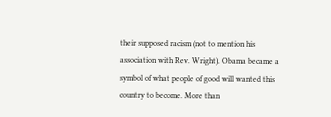their supposed racism (not to mention his association with Rev. Wright). Obama became a symbol of what people of good will wanted this country to become. More than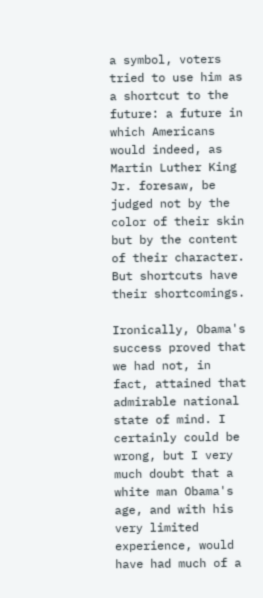a symbol, voters tried to use him as a shortcut to the future: a future in which Americans would indeed, as Martin Luther King Jr. foresaw, be judged not by the color of their skin but by the content of their character. But shortcuts have their shortcomings.

Ironically, Obama's success proved that we had not, in fact, attained that admirable national state of mind. I certainly could be wrong, but I very much doubt that a white man Obama's age, and with his very limited experience, would have had much of a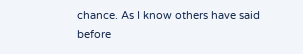chance. As I know others have said before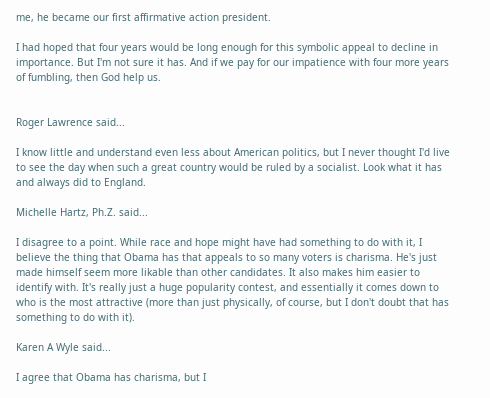me, he became our first affirmative action president.

I had hoped that four years would be long enough for this symbolic appeal to decline in importance. But I'm not sure it has. And if we pay for our impatience with four more years of fumbling, then God help us.


Roger Lawrence said...

I know little and understand even less about American politics, but I never thought I'd live to see the day when such a great country would be ruled by a socialist. Look what it has and always did to England.

Michelle Hartz, Ph.Z. said...

I disagree to a point. While race and hope might have had something to do with it, I believe the thing that Obama has that appeals to so many voters is charisma. He's just made himself seem more likable than other candidates. It also makes him easier to identify with. It's really just a huge popularity contest, and essentially it comes down to who is the most attractive (more than just physically, of course, but I don't doubt that has something to do with it).

Karen A Wyle said...

I agree that Obama has charisma, but I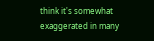think it's somewhat exaggerated in many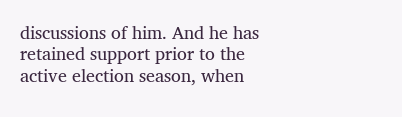discussions of him. And he has retained support prior to the active election season, when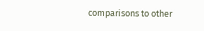comparisons to other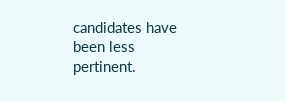candidates have been less pertinent.